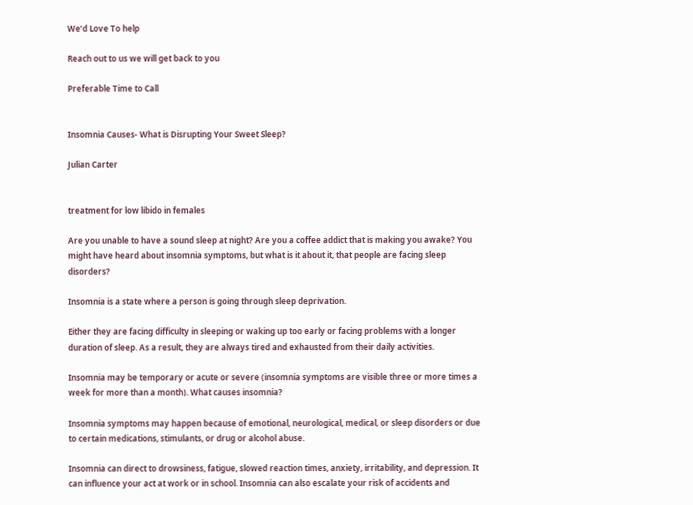We’d Love To help

Reach out to us we will get back to you

Preferable Time to Call


Insomnia Causes- What is Disrupting Your Sweet Sleep?

Julian Carter


treatment for low libido in females

Are you unable to have a sound sleep at night? Are you a coffee addict that is making you awake? You might have heard about insomnia symptoms, but what is it about it, that people are facing sleep disorders?

Insomnia is a state where a person is going through sleep deprivation.

Either they are facing difficulty in sleeping or waking up too early or facing problems with a longer duration of sleep. As a result, they are always tired and exhausted from their daily activities.

Insomnia may be temporary or acute or severe (insomnia symptoms are visible three or more times a week for more than a month). What causes insomnia?

Insomnia symptoms may happen because of emotional, neurological, medical, or sleep disorders or due to certain medications, stimulants, or drug or alcohol abuse.

Insomnia can direct to drowsiness, fatigue, slowed reaction times, anxiety, irritability, and depression. It can influence your act at work or in school. Insomnia can also escalate your risk of accidents and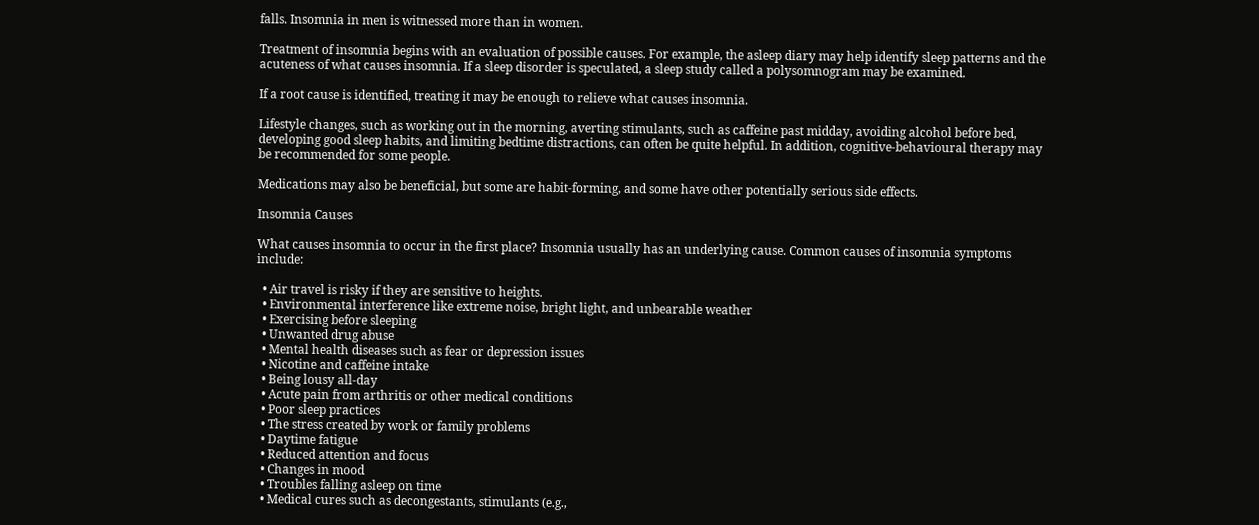falls. Insomnia in men is witnessed more than in women.

Treatment of insomnia begins with an evaluation of possible causes. For example, the asleep diary may help identify sleep patterns and the acuteness of what causes insomnia. If a sleep disorder is speculated, a sleep study called a polysomnogram may be examined.

If a root cause is identified, treating it may be enough to relieve what causes insomnia.

Lifestyle changes, such as working out in the morning, averting stimulants, such as caffeine past midday, avoiding alcohol before bed, developing good sleep habits, and limiting bedtime distractions, can often be quite helpful. In addition, cognitive-behavioural therapy may be recommended for some people.

Medications may also be beneficial, but some are habit-forming, and some have other potentially serious side effects.

Insomnia Causes

What causes insomnia to occur in the first place? Insomnia usually has an underlying cause. Common causes of insomnia symptoms include:

  • Air travel is risky if they are sensitive to heights.
  • Environmental interference like extreme noise, bright light, and unbearable weather
  • Exercising before sleeping
  • Unwanted drug abuse
  • Mental health diseases such as fear or depression issues
  • Nicotine and caffeine intake
  • Being lousy all-day
  • Acute pain from arthritis or other medical conditions
  • Poor sleep practices
  • The stress created by work or family problems
  • Daytime fatigue
  • Reduced attention and focus
  • Changes in mood
  • Troubles falling asleep on time
  • Medical cures such as decongestants, stimulants (e.g.,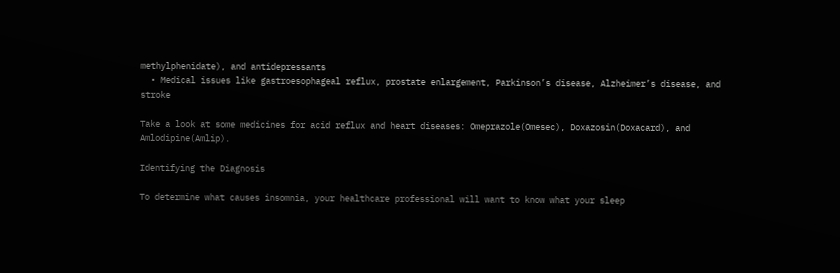methylphenidate), and antidepressants
  • Medical issues like gastroesophageal reflux, prostate enlargement, Parkinson’s disease, Alzheimer’s disease, and stroke

Take a look at some medicines for acid reflux and heart diseases: Omeprazole(Omesec), Doxazosin(Doxacard), and Amlodipine(Amlip).

Identifying the Diagnosis

To determine what causes insomnia, your healthcare professional will want to know what your sleep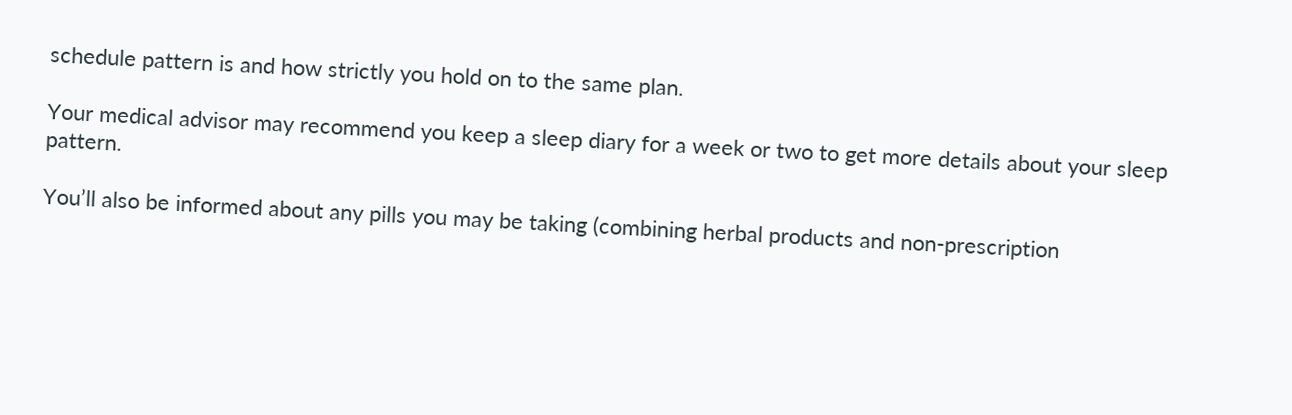schedule pattern is and how strictly you hold on to the same plan.

Your medical advisor may recommend you keep a sleep diary for a week or two to get more details about your sleep pattern.

You’ll also be informed about any pills you may be taking (combining herbal products and non-prescription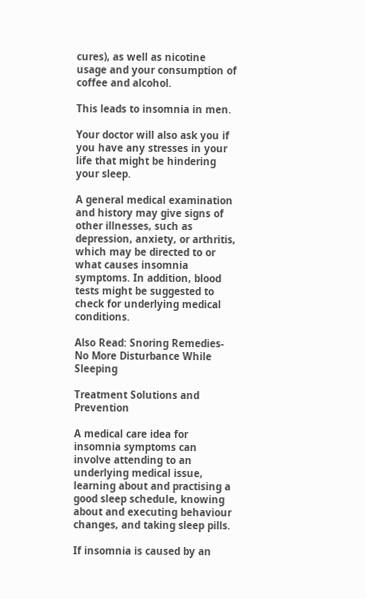cures), as well as nicotine usage and your consumption of coffee and alcohol.

This leads to insomnia in men.

Your doctor will also ask you if you have any stresses in your life that might be hindering your sleep.

A general medical examination and history may give signs of other illnesses, such as depression, anxiety, or arthritis, which may be directed to or what causes insomnia symptoms. In addition, blood tests might be suggested to check for underlying medical conditions.

Also Read: Snoring Remedies- No More Disturbance While Sleeping

Treatment Solutions and Prevention

A medical care idea for insomnia symptoms can involve attending to an underlying medical issue, learning about and practising a good sleep schedule, knowing about and executing behaviour changes, and taking sleep pills.

If insomnia is caused by an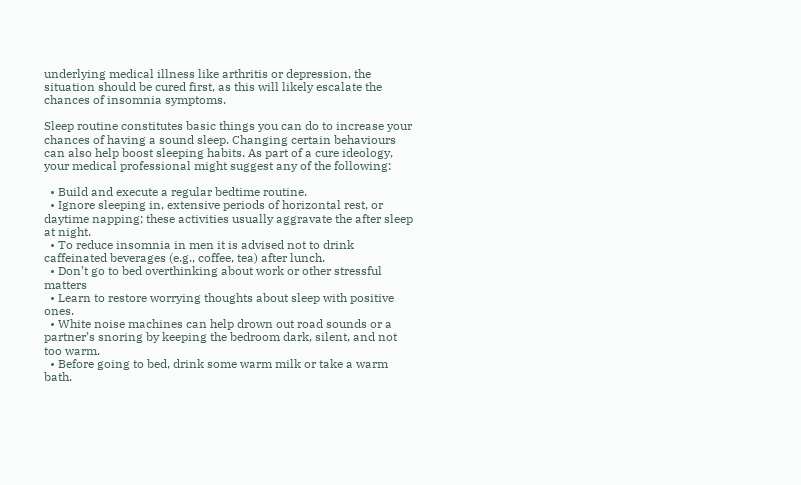underlying medical illness like arthritis or depression, the situation should be cured first, as this will likely escalate the chances of insomnia symptoms.

Sleep routine constitutes basic things you can do to increase your chances of having a sound sleep. Changing certain behaviours can also help boost sleeping habits. As part of a cure ideology, your medical professional might suggest any of the following:

  • Build and execute a regular bedtime routine.
  • Ignore sleeping in, extensive periods of horizontal rest, or daytime napping; these activities usually aggravate the after sleep at night.
  • To reduce insomnia in men it is advised not to drink caffeinated beverages (e.g., coffee, tea) after lunch.
  • Don’t go to bed overthinking about work or other stressful matters
  • Learn to restore worrying thoughts about sleep with positive ones.
  • White noise machines can help drown out road sounds or a partner’s snoring by keeping the bedroom dark, silent, and not too warm.
  • Before going to bed, drink some warm milk or take a warm bath.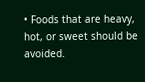• Foods that are heavy, hot, or sweet should be avoided.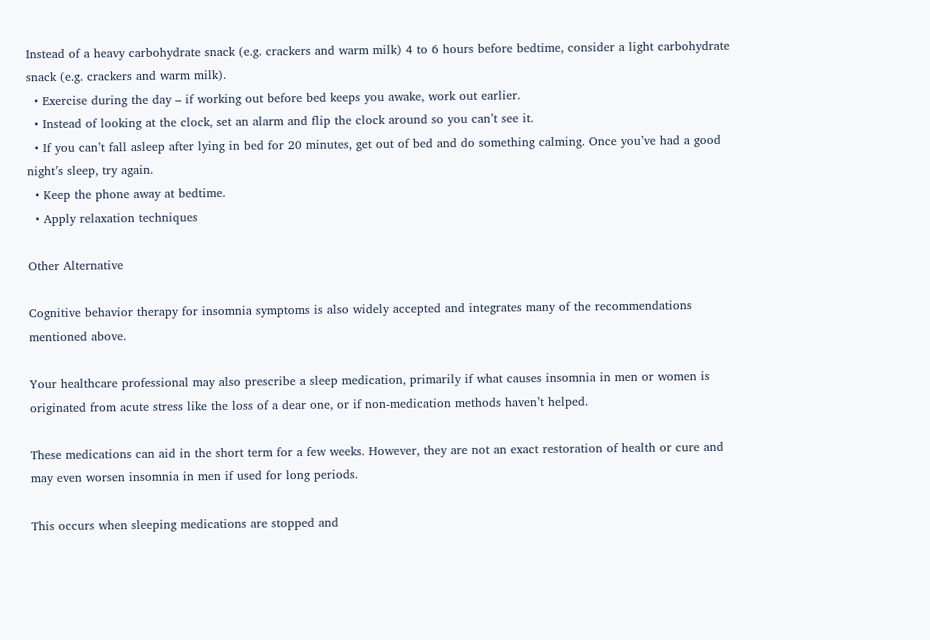Instead of a heavy carbohydrate snack (e.g. crackers and warm milk) 4 to 6 hours before bedtime, consider a light carbohydrate snack (e.g. crackers and warm milk).
  • Exercise during the day – if working out before bed keeps you awake, work out earlier.
  • Instead of looking at the clock, set an alarm and flip the clock around so you can’t see it.
  • If you can’t fall asleep after lying in bed for 20 minutes, get out of bed and do something calming. Once you’ve had a good night’s sleep, try again.
  • Keep the phone away at bedtime.
  • Apply relaxation techniques

Other Alternative

Cognitive behavior therapy for insomnia symptoms is also widely accepted and integrates many of the recommendations mentioned above.

Your healthcare professional may also prescribe a sleep medication, primarily if what causes insomnia in men or women is originated from acute stress like the loss of a dear one, or if non-medication methods haven’t helped.

These medications can aid in the short term for a few weeks. However, they are not an exact restoration of health or cure and may even worsen insomnia in men if used for long periods.

This occurs when sleeping medications are stopped and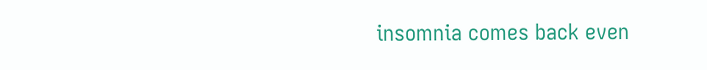insomnia comes back even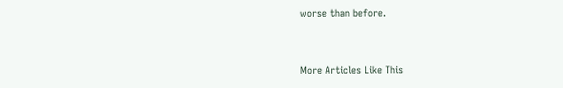worse than before.


More Articles Like This